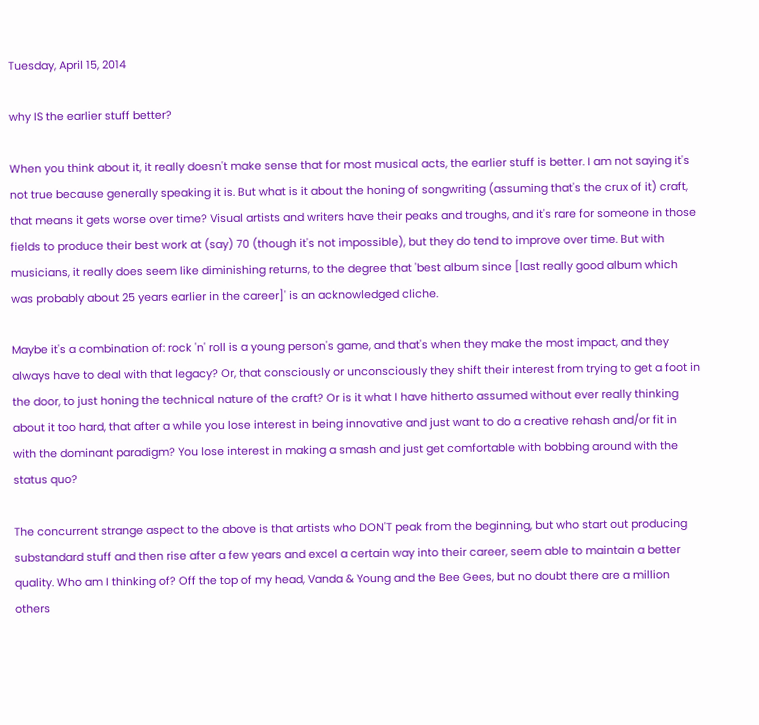Tuesday, April 15, 2014

why IS the earlier stuff better?

When you think about it, it really doesn't make sense that for most musical acts, the earlier stuff is better. I am not saying it's not true because generally speaking it is. But what is it about the honing of songwriting (assuming that's the crux of it) craft, that means it gets worse over time? Visual artists and writers have their peaks and troughs, and it's rare for someone in those fields to produce their best work at (say) 70 (though it's not impossible), but they do tend to improve over time. But with musicians, it really does seem like diminishing returns, to the degree that 'best album since [last really good album which was probably about 25 years earlier in the career]' is an acknowledged cliche.

Maybe it's a combination of: rock 'n' roll is a young person's game, and that's when they make the most impact, and they always have to deal with that legacy? Or, that consciously or unconsciously they shift their interest from trying to get a foot in the door, to just honing the technical nature of the craft? Or is it what I have hitherto assumed without ever really thinking about it too hard, that after a while you lose interest in being innovative and just want to do a creative rehash and/or fit in with the dominant paradigm? You lose interest in making a smash and just get comfortable with bobbing around with the status quo?

The concurrent strange aspect to the above is that artists who DON'T peak from the beginning, but who start out producing substandard stuff and then rise after a few years and excel a certain way into their career, seem able to maintain a better quality. Who am I thinking of? Off the top of my head, Vanda & Young and the Bee Gees, but no doubt there are a million others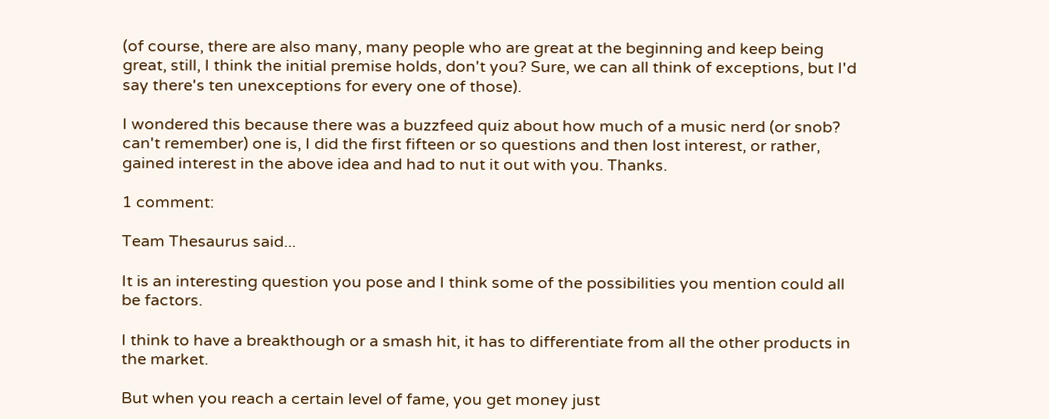(of course, there are also many, many people who are great at the beginning and keep being great, still, I think the initial premise holds, don't you? Sure, we can all think of exceptions, but I'd say there's ten unexceptions for every one of those).

I wondered this because there was a buzzfeed quiz about how much of a music nerd (or snob? can't remember) one is, I did the first fifteen or so questions and then lost interest, or rather, gained interest in the above idea and had to nut it out with you. Thanks.

1 comment:

Team Thesaurus said...

It is an interesting question you pose and I think some of the possibilities you mention could all be factors.

I think to have a breakthough or a smash hit, it has to differentiate from all the other products in the market.

But when you reach a certain level of fame, you get money just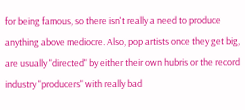for being famous, so there isn't really a need to produce anything above mediocre. Also, pop artists once they get big, are usually "directed" by either their own hubris or the record industry "producers" with really bad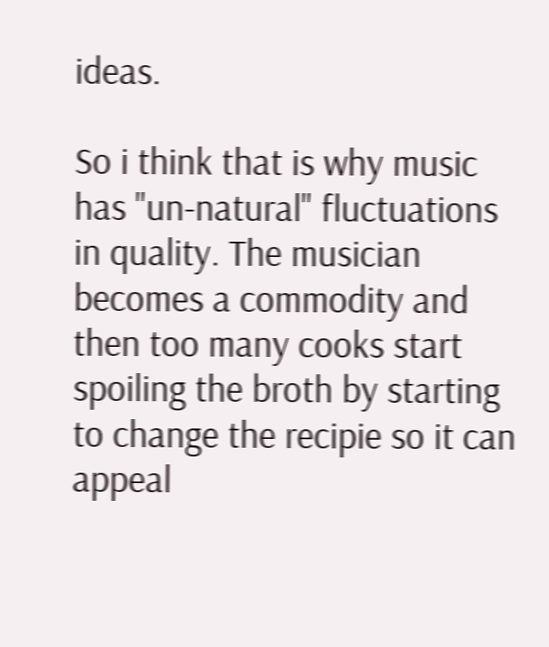ideas.

So i think that is why music has "un-natural" fluctuations in quality. The musician becomes a commodity and then too many cooks start spoiling the broth by starting to change the recipie so it can appeal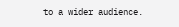to a wider audience.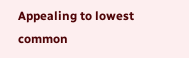Appealing to lowest common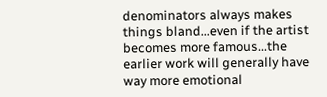denominators always makes things bland...even if the artist becomes more famous...the earlier work will generally have way more emotional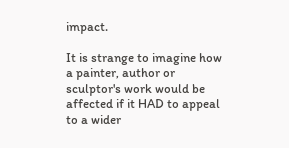impact.

It is strange to imagine how a painter, author or sculptor's work would be affected if it HAD to appeal to a wider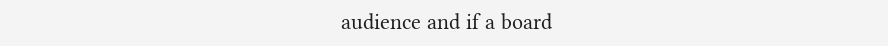audience and if a board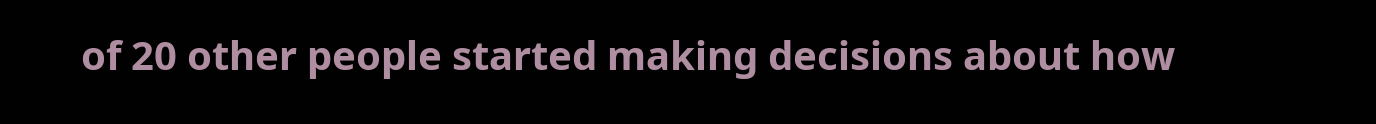of 20 other people started making decisions about how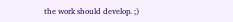the work should develop. ;)